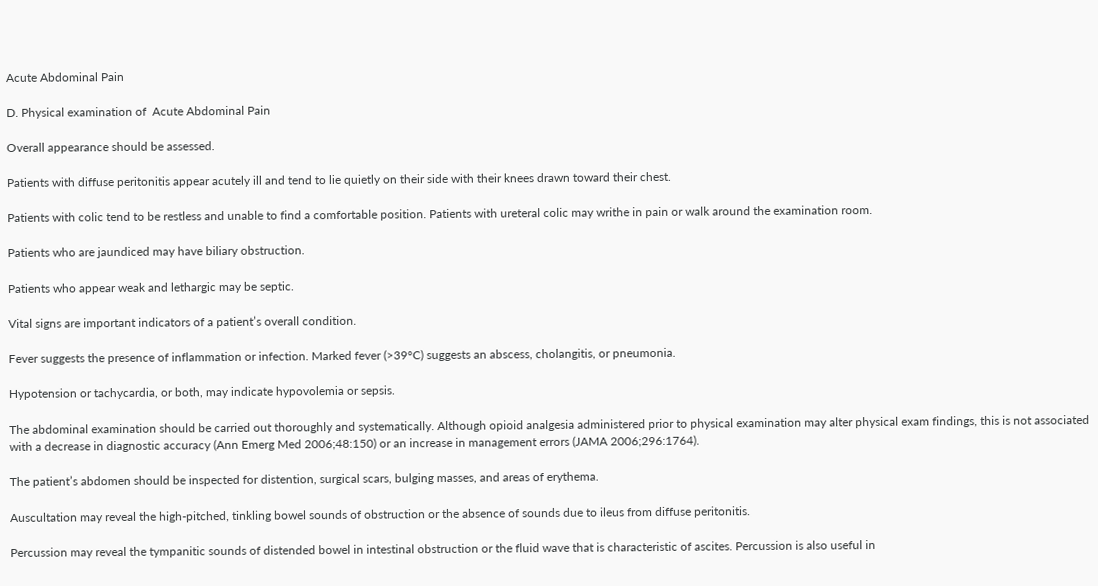Acute Abdominal Pain

D. Physical examination of  Acute Abdominal Pain

Overall appearance should be assessed.

Patients with diffuse peritonitis appear acutely ill and tend to lie quietly on their side with their knees drawn toward their chest.

Patients with colic tend to be restless and unable to find a comfortable position. Patients with ureteral colic may writhe in pain or walk around the examination room.

Patients who are jaundiced may have biliary obstruction.

Patients who appear weak and lethargic may be septic.

Vital signs are important indicators of a patient’s overall condition.

Fever suggests the presence of inflammation or infection. Marked fever (>39°C) suggests an abscess, cholangitis, or pneumonia.

Hypotension or tachycardia, or both, may indicate hypovolemia or sepsis.

The abdominal examination should be carried out thoroughly and systematically. Although opioid analgesia administered prior to physical examination may alter physical exam findings, this is not associated with a decrease in diagnostic accuracy (Ann Emerg Med 2006;48:150) or an increase in management errors (JAMA 2006;296:1764).

The patient’s abdomen should be inspected for distention, surgical scars, bulging masses, and areas of erythema.

Auscultation may reveal the high-pitched, tinkling bowel sounds of obstruction or the absence of sounds due to ileus from diffuse peritonitis.

Percussion may reveal the tympanitic sounds of distended bowel in intestinal obstruction or the fluid wave that is characteristic of ascites. Percussion is also useful in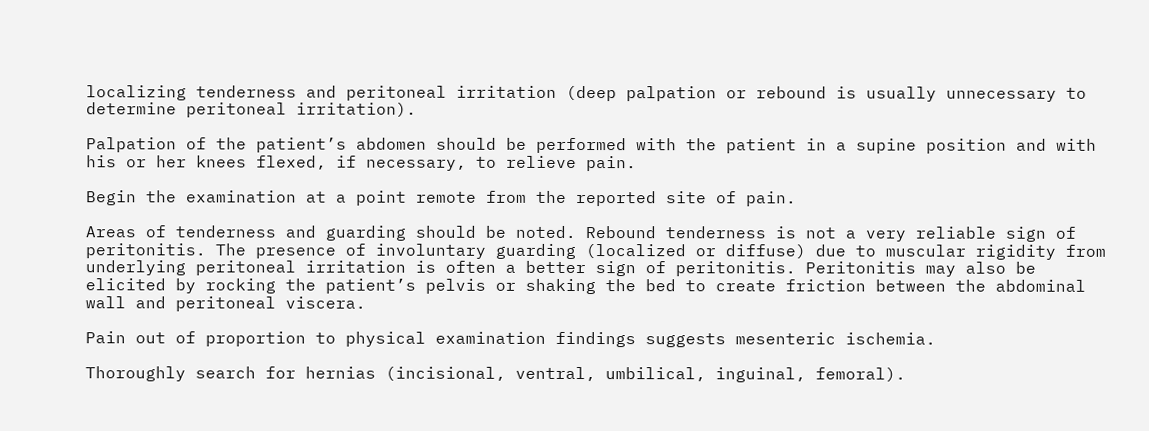localizing tenderness and peritoneal irritation (deep palpation or rebound is usually unnecessary to determine peritoneal irritation).

Palpation of the patient’s abdomen should be performed with the patient in a supine position and with his or her knees flexed, if necessary, to relieve pain.

Begin the examination at a point remote from the reported site of pain.

Areas of tenderness and guarding should be noted. Rebound tenderness is not a very reliable sign of peritonitis. The presence of involuntary guarding (localized or diffuse) due to muscular rigidity from underlying peritoneal irritation is often a better sign of peritonitis. Peritonitis may also be elicited by rocking the patient’s pelvis or shaking the bed to create friction between the abdominal wall and peritoneal viscera.

Pain out of proportion to physical examination findings suggests mesenteric ischemia.

Thoroughly search for hernias (incisional, ventral, umbilical, inguinal, femoral).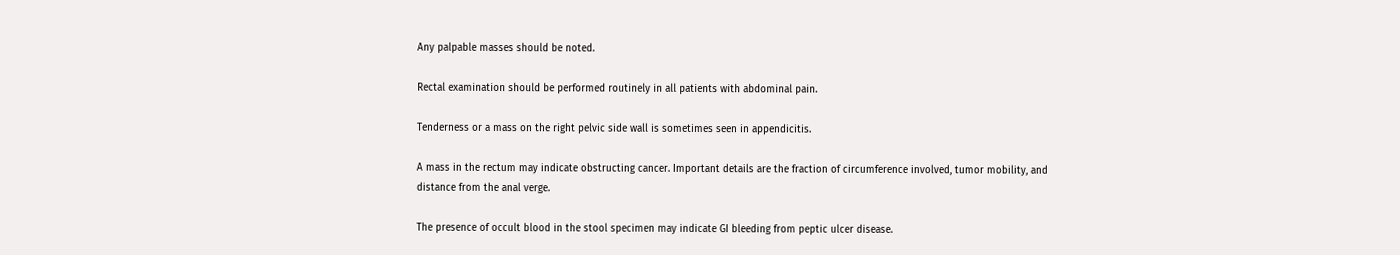Any palpable masses should be noted.

Rectal examination should be performed routinely in all patients with abdominal pain.

Tenderness or a mass on the right pelvic side wall is sometimes seen in appendicitis.

A mass in the rectum may indicate obstructing cancer. Important details are the fraction of circumference involved, tumor mobility, and distance from the anal verge.

The presence of occult blood in the stool specimen may indicate GI bleeding from peptic ulcer disease.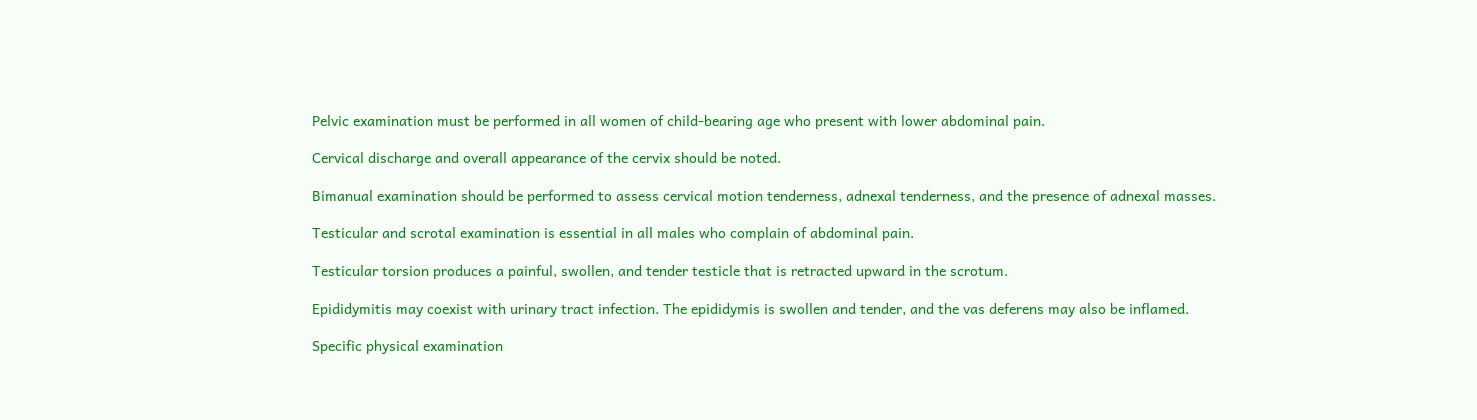Pelvic examination must be performed in all women of child-bearing age who present with lower abdominal pain.

Cervical discharge and overall appearance of the cervix should be noted.

Bimanual examination should be performed to assess cervical motion tenderness, adnexal tenderness, and the presence of adnexal masses.

Testicular and scrotal examination is essential in all males who complain of abdominal pain.

Testicular torsion produces a painful, swollen, and tender testicle that is retracted upward in the scrotum.

Epididymitis may coexist with urinary tract infection. The epididymis is swollen and tender, and the vas deferens may also be inflamed.

Specific physical examination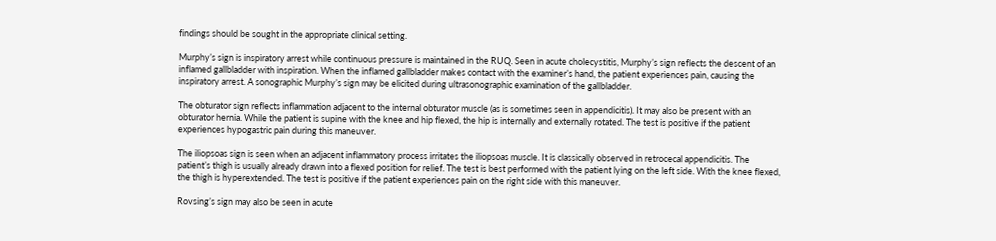findings should be sought in the appropriate clinical setting.

Murphy’s sign is inspiratory arrest while continuous pressure is maintained in the RUQ. Seen in acute cholecystitis, Murphy’s sign reflects the descent of an inflamed gallbladder with inspiration. When the inflamed gallbladder makes contact with the examiner’s hand, the patient experiences pain, causing the inspiratory arrest. A sonographic Murphy’s sign may be elicited during ultrasonographic examination of the gallbladder.

The obturator sign reflects inflammation adjacent to the internal obturator muscle (as is sometimes seen in appendicitis). It may also be present with an obturator hernia. While the patient is supine with the knee and hip flexed, the hip is internally and externally rotated. The test is positive if the patient experiences hypogastric pain during this maneuver.

The iliopsoas sign is seen when an adjacent inflammatory process irritates the iliopsoas muscle. It is classically observed in retrocecal appendicitis. The patient’s thigh is usually already drawn into a flexed position for relief. The test is best performed with the patient lying on the left side. With the knee flexed, the thigh is hyperextended. The test is positive if the patient experiences pain on the right side with this maneuver.

Rovsing’s sign may also be seen in acute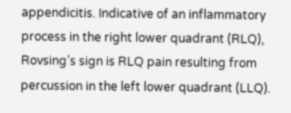appendicitis. Indicative of an inflammatory process in the right lower quadrant (RLQ), Rovsing’s sign is RLQ pain resulting from percussion in the left lower quadrant (LLQ).